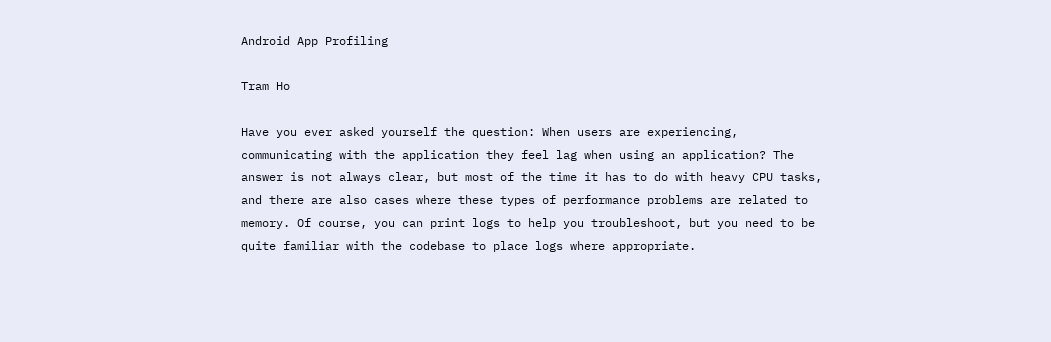Android App Profiling

Tram Ho

Have you ever asked yourself the question: When users are experiencing, communicating with the application they feel lag when using an application? The answer is not always clear, but most of the time it has to do with heavy CPU tasks, and there are also cases where these types of performance problems are related to memory. Of course, you can print logs to help you troubleshoot, but you need to be quite familiar with the codebase to place logs where appropriate.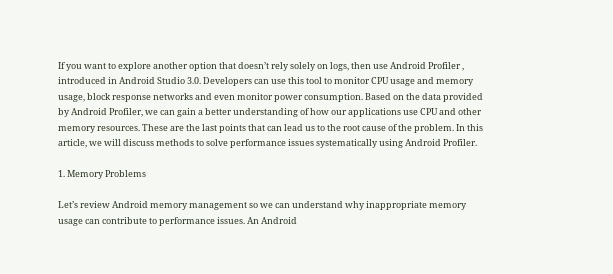If you want to explore another option that doesn’t rely solely on logs, then use Android Profiler , introduced in Android Studio 3.0. Developers can use this tool to monitor CPU usage and memory usage, block response networks and even monitor power consumption. Based on the data provided by Android Profiler, we can gain a better understanding of how our applications use CPU and other memory resources. These are the last points that can lead us to the root cause of the problem. In this article, we will discuss methods to solve performance issues systematically using Android Profiler.

1. Memory Problems

Let’s review Android memory management so we can understand why inappropriate memory usage can contribute to performance issues. An Android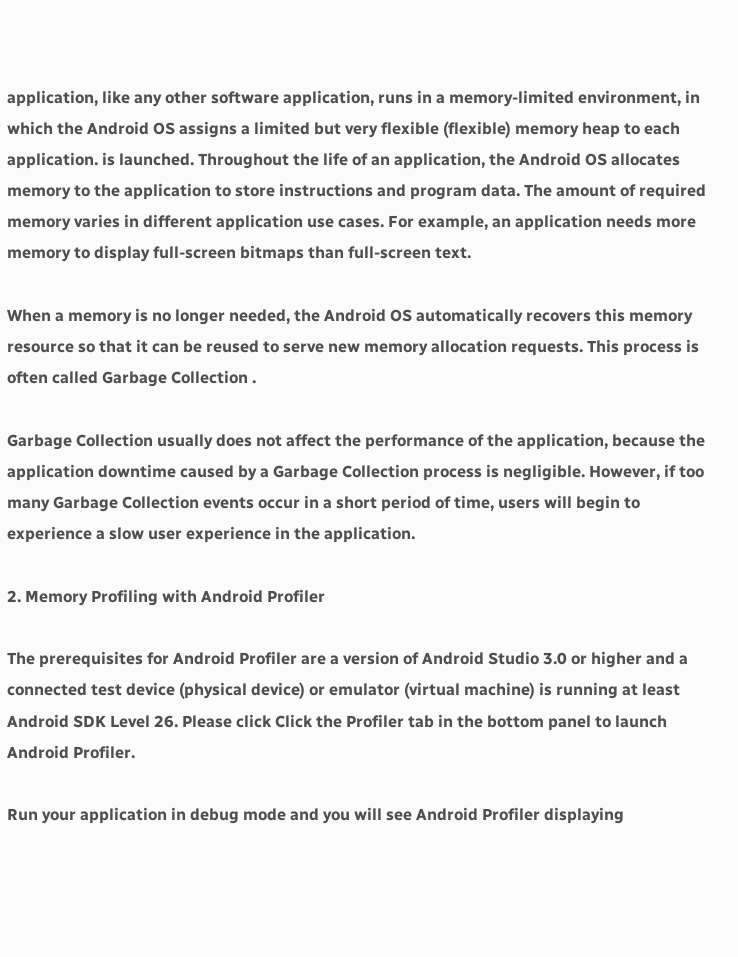application, like any other software application, runs in a memory-limited environment, in which the Android OS assigns a limited but very flexible (flexible) memory heap to each application. is launched. Throughout the life of an application, the Android OS allocates memory to the application to store instructions and program data. The amount of required memory varies in different application use cases. For example, an application needs more memory to display full-screen bitmaps than full-screen text.

When a memory is no longer needed, the Android OS automatically recovers this memory resource so that it can be reused to serve new memory allocation requests. This process is often called Garbage Collection .

Garbage Collection usually does not affect the performance of the application, because the application downtime caused by a Garbage Collection process is negligible. However, if too many Garbage Collection events occur in a short period of time, users will begin to experience a slow user experience in the application.

2. Memory Profiling with Android Profiler

The prerequisites for Android Profiler are a version of Android Studio 3.0 or higher and a connected test device (physical device) or emulator (virtual machine) is running at least Android SDK Level 26. Please click Click the Profiler tab in the bottom panel to launch Android Profiler.

Run your application in debug mode and you will see Android Profiler displaying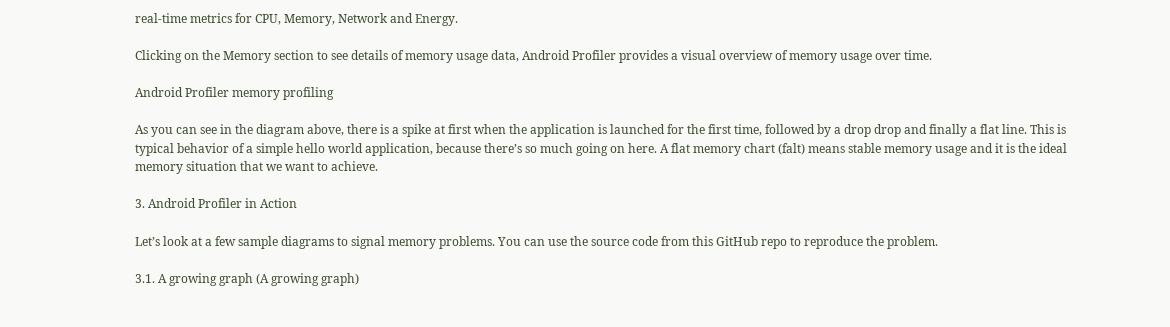real-time metrics for CPU, Memory, Network and Energy.

Clicking on the Memory section to see details of memory usage data, Android Profiler provides a visual overview of memory usage over time.

Android Profiler memory profiling

As you can see in the diagram above, there is a spike at first when the application is launched for the first time, followed by a drop drop and finally a flat line. This is typical behavior of a simple hello world application, because there’s so much going on here. A flat memory chart (falt) means stable memory usage and it is the ideal memory situation that we want to achieve.

3. Android Profiler in Action

Let’s look at a few sample diagrams to signal memory problems. You can use the source code from this GitHub repo to reproduce the problem.

3.1. A growing graph (A growing graph)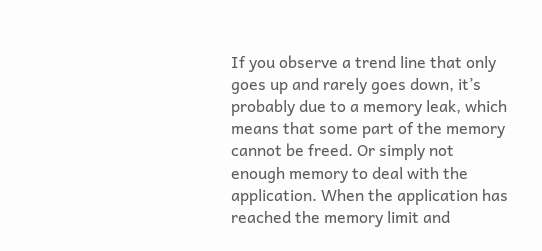If you observe a trend line that only goes up and rarely goes down, it’s probably due to a memory leak, which means that some part of the memory cannot be freed. Or simply not enough memory to deal with the application. When the application has reached the memory limit and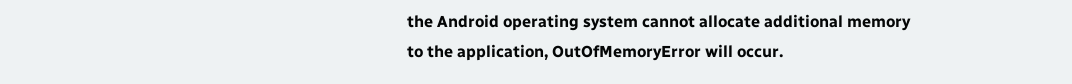the Android operating system cannot allocate additional memory to the application, OutOfMemoryError will occur.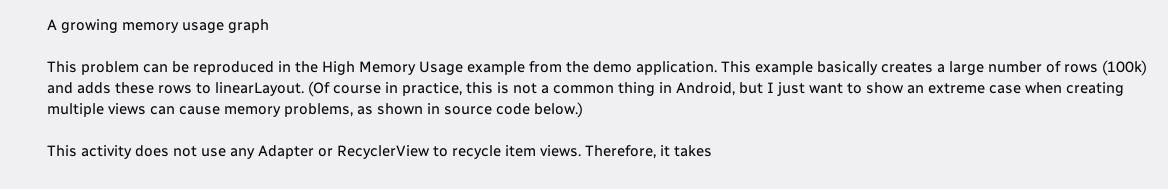A growing memory usage graph

This problem can be reproduced in the High Memory Usage example from the demo application. This example basically creates a large number of rows (100k) and adds these rows to linearLayout. (Of course in practice, this is not a common thing in Android, but I just want to show an extreme case when creating multiple views can cause memory problems, as shown in source code below.)

This activity does not use any Adapter or RecyclerView to recycle item views. Therefore, it takes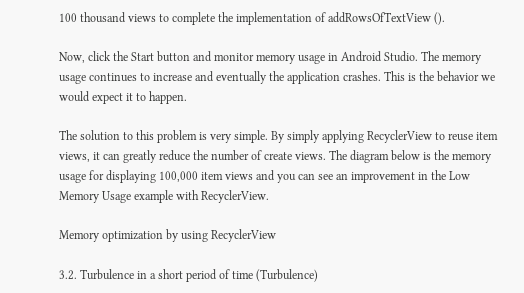100 thousand views to complete the implementation of addRowsOfTextView ().

Now, click the Start button and monitor memory usage in Android Studio. The memory usage continues to increase and eventually the application crashes. This is the behavior we would expect it to happen.

The solution to this problem is very simple. By simply applying RecyclerView to reuse item views, it can greatly reduce the number of create views. The diagram below is the memory usage for displaying 100,000 item views and you can see an improvement in the Low Memory Usage example with RecyclerView.

Memory optimization by using RecyclerView

3.2. Turbulence in a short period of time (Turbulence)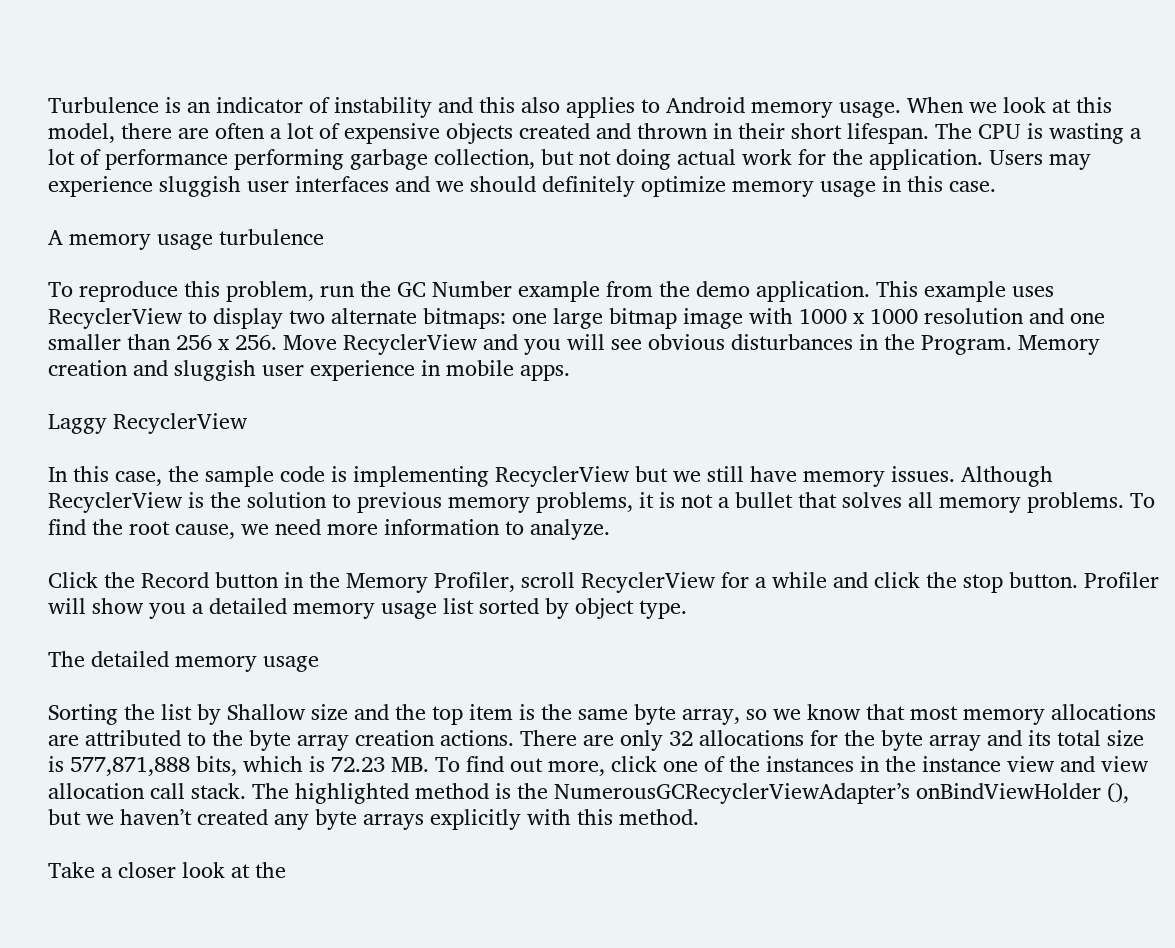Turbulence is an indicator of instability and this also applies to Android memory usage. When we look at this model, there are often a lot of expensive objects created and thrown in their short lifespan. The CPU is wasting a lot of performance performing garbage collection, but not doing actual work for the application. Users may experience sluggish user interfaces and we should definitely optimize memory usage in this case.

A memory usage turbulence

To reproduce this problem, run the GC Number example from the demo application. This example uses RecyclerView to display two alternate bitmaps: one large bitmap image with 1000 x 1000 resolution and one smaller than 256 x 256. Move RecyclerView and you will see obvious disturbances in the Program. Memory creation and sluggish user experience in mobile apps.

Laggy RecyclerView

In this case, the sample code is implementing RecyclerView but we still have memory issues. Although RecyclerView is the solution to previous memory problems, it is not a bullet that solves all memory problems. To find the root cause, we need more information to analyze.

Click the Record button in the Memory Profiler, scroll RecyclerView for a while and click the stop button. Profiler will show you a detailed memory usage list sorted by object type.

The detailed memory usage

Sorting the list by Shallow size and the top item is the same byte array, so we know that most memory allocations are attributed to the byte array creation actions. There are only 32 allocations for the byte array and its total size is 577,871,888 bits, which is 72.23 MB. To find out more, click one of the instances in the instance view and view allocation call stack. The highlighted method is the NumerousGCRecyclerViewAdapter’s onBindViewHolder (), but we haven’t created any byte arrays explicitly with this method.

Take a closer look at the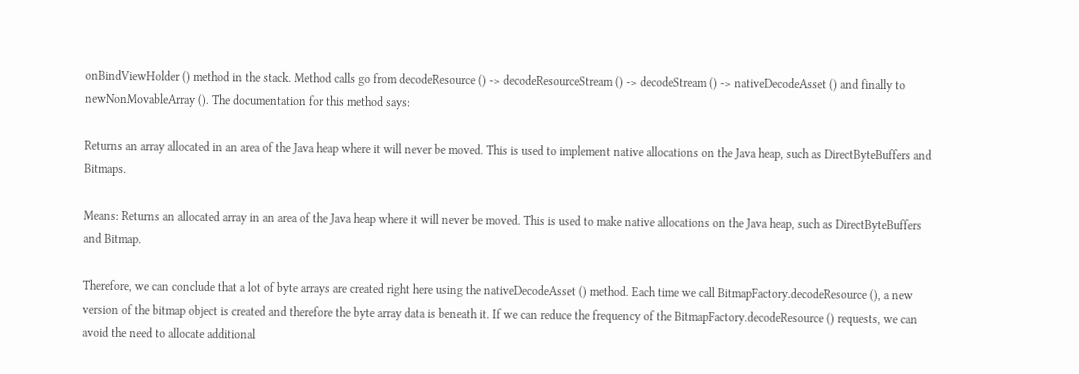onBindViewHolder () method in the stack. Method calls go from decodeResource () -> decodeResourceStream () -> decodeStream () -> nativeDecodeAsset () and finally to newNonMovableArray (). The documentation for this method says:

Returns an array allocated in an area of the Java heap where it will never be moved. This is used to implement native allocations on the Java heap, such as DirectByteBuffers and Bitmaps.

Means: Returns an allocated array in an area of the Java heap where it will never be moved. This is used to make native allocations on the Java heap, such as DirectByteBuffers and Bitmap.

Therefore, we can conclude that a lot of byte arrays are created right here using the nativeDecodeAsset () method. Each time we call BitmapFactory.decodeResource (), a new version of the bitmap object is created and therefore the byte array data is beneath it. If we can reduce the frequency of the BitmapFactory.decodeResource () requests, we can avoid the need to allocate additional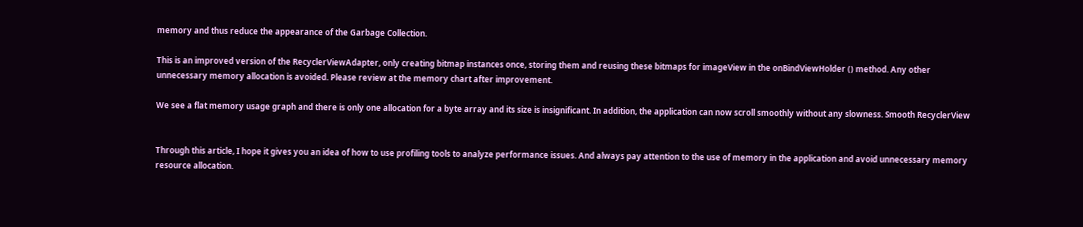memory and thus reduce the appearance of the Garbage Collection.

This is an improved version of the RecyclerViewAdapter, only creating bitmap instances once, storing them and reusing these bitmaps for imageView in the onBindViewHolder () method. Any other unnecessary memory allocation is avoided. Please review at the memory chart after improvement.

We see a flat memory usage graph and there is only one allocation for a byte array and its size is insignificant. In addition, the application can now scroll smoothly without any slowness. Smooth RecyclerView


Through this article, I hope it gives you an idea of how to use profiling tools to analyze performance issues. And always pay attention to the use of memory in the application and avoid unnecessary memory resource allocation.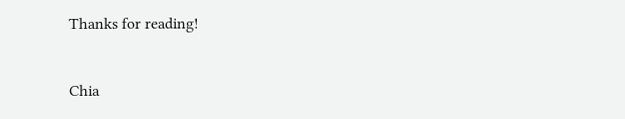Thanks for reading!


Chia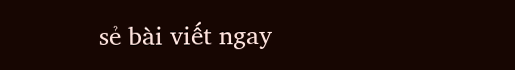sẻ bài viết ngay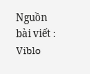Nguồn bài viết : Viblo